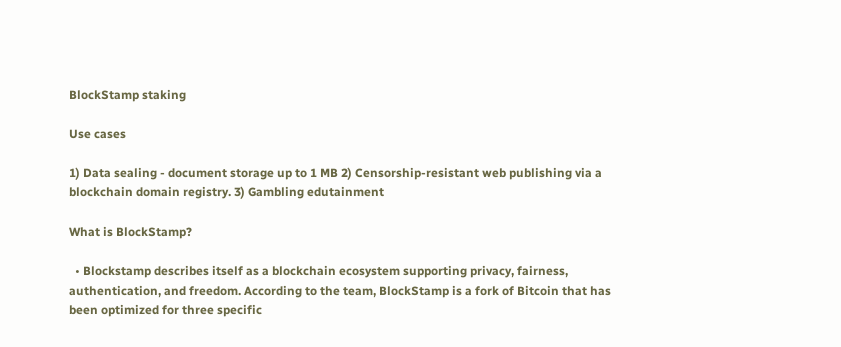BlockStamp staking

Use cases

1) Data sealing - document storage up to 1 MB 2) Censorship-resistant web publishing via a blockchain domain registry. 3) Gambling edutainment

What is BlockStamp?

  • Blockstamp describes itself as a blockchain ecosystem supporting privacy, fairness, authentication, and freedom. According to the team, BlockStamp is a fork of Bitcoin that has been optimized for three specific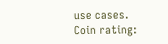use cases.
Coin rating: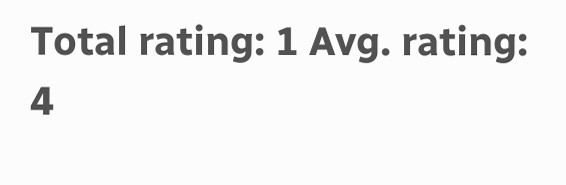Total rating: 1 Avg. rating: 4